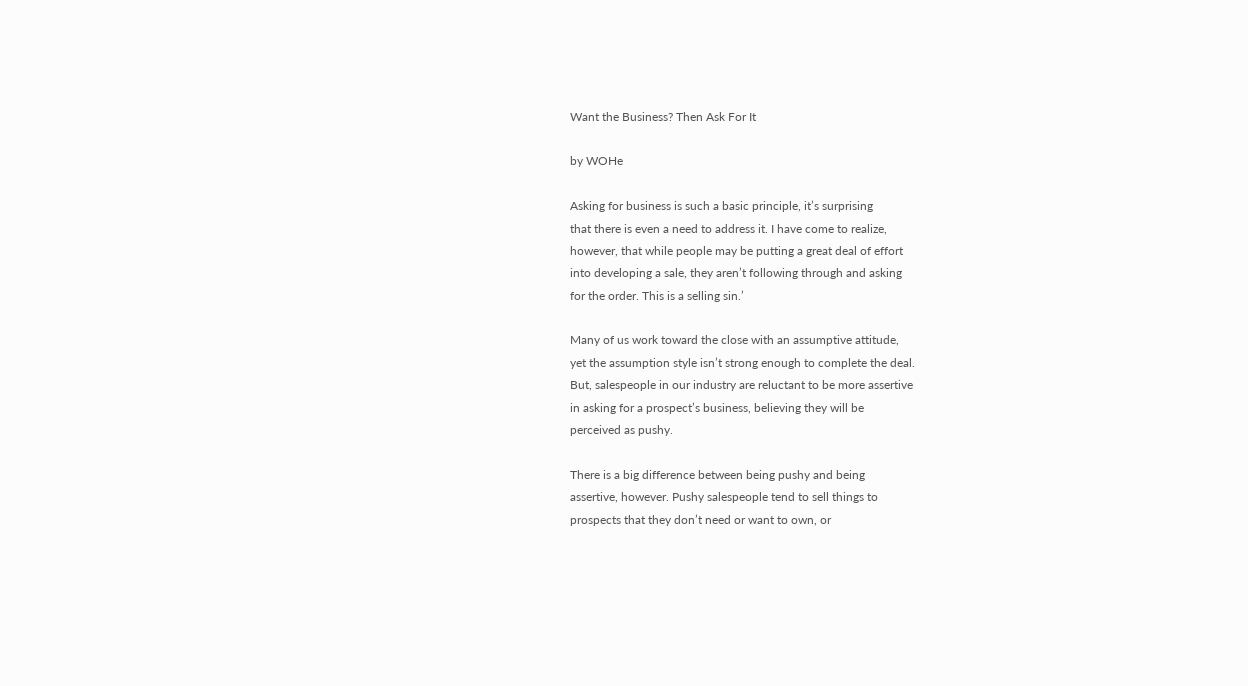Want the Business? Then Ask For It

by WOHe

Asking for business is such a basic principle, it’s surprising
that there is even a need to address it. I have come to realize,
however, that while people may be putting a great deal of effort
into developing a sale, they aren’t following through and asking
for the order. This is a selling sin.’

Many of us work toward the close with an assumptive attitude,
yet the assumption style isn’t strong enough to complete the deal.
But, salespeople in our industry are reluctant to be more assertive
in asking for a prospect’s business, believing they will be
perceived as pushy.

There is a big difference between being pushy and being
assertive, however. Pushy salespeople tend to sell things to
prospects that they don’t need or want to own, or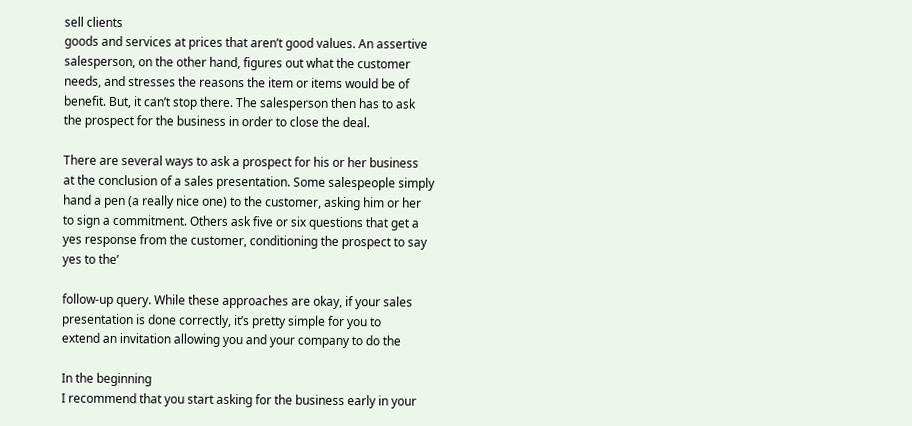sell clients
goods and services at prices that aren’t good values. An assertive
salesperson, on the other hand, figures out what the customer
needs, and stresses the reasons the item or items would be of
benefit. But, it can’t stop there. The salesperson then has to ask
the prospect for the business in order to close the deal.

There are several ways to ask a prospect for his or her business
at the conclusion of a sales presentation. Some salespeople simply
hand a pen (a really nice one) to the customer, asking him or her
to sign a commitment. Others ask five or six questions that get a
yes response from the customer, conditioning the prospect to say
yes to the’

follow-up query. While these approaches are okay, if your sales
presentation is done correctly, it’s pretty simple for you to
extend an invitation allowing you and your company to do the

In the beginning
I recommend that you start asking for the business early in your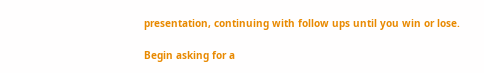presentation, continuing with follow ups until you win or lose.

Begin asking for a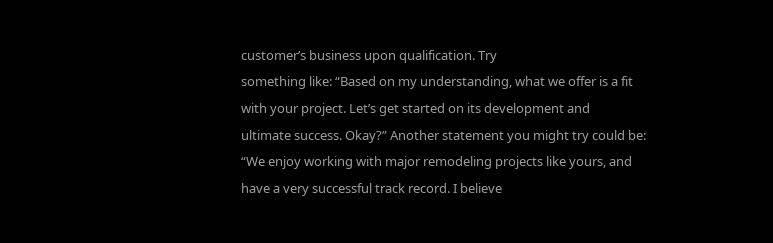customer’s business upon qualification. Try
something like: “Based on my understanding, what we offer is a fit
with your project. Let’s get started on its development and
ultimate success. Okay?” Another statement you might try could be:
“We enjoy working with major remodeling projects like yours, and
have a very successful track record. I believe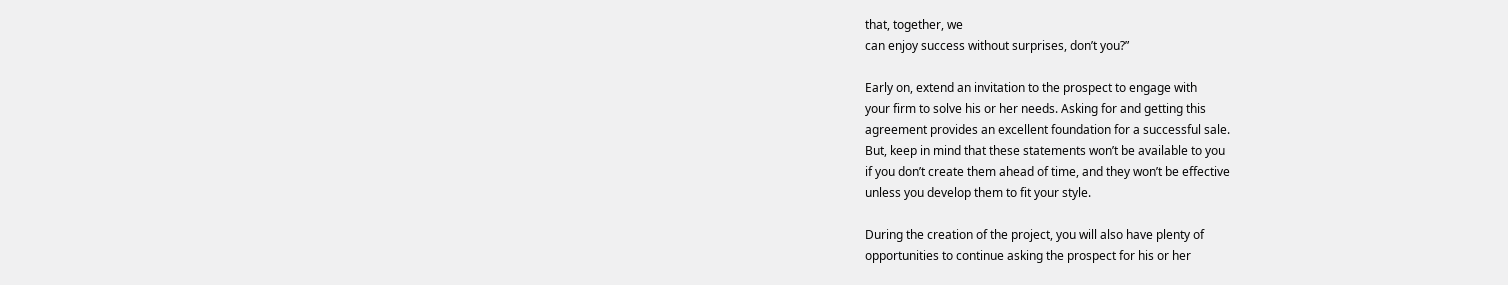that, together, we
can enjoy success without surprises, don’t you?”

Early on, extend an invitation to the prospect to engage with
your firm to solve his or her needs. Asking for and getting this
agreement provides an excellent foundation for a successful sale.
But, keep in mind that these statements won’t be available to you
if you don’t create them ahead of time, and they won’t be effective
unless you develop them to fit your style.

During the creation of the project, you will also have plenty of
opportunities to continue asking the prospect for his or her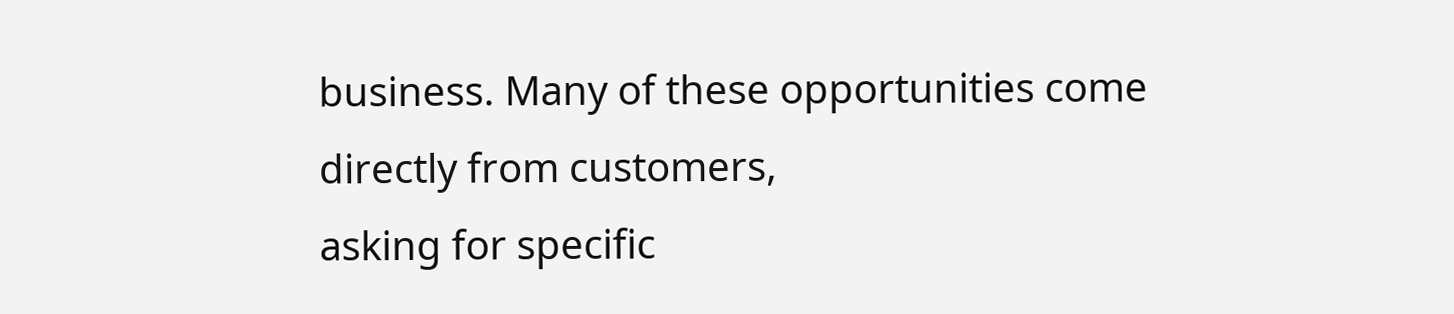business. Many of these opportunities come directly from customers,
asking for specific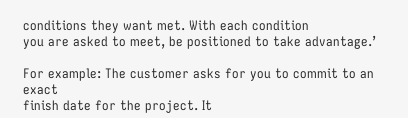conditions they want met. With each condition
you are asked to meet, be positioned to take advantage.’

For example: The customer asks for you to commit to an exact
finish date for the project. It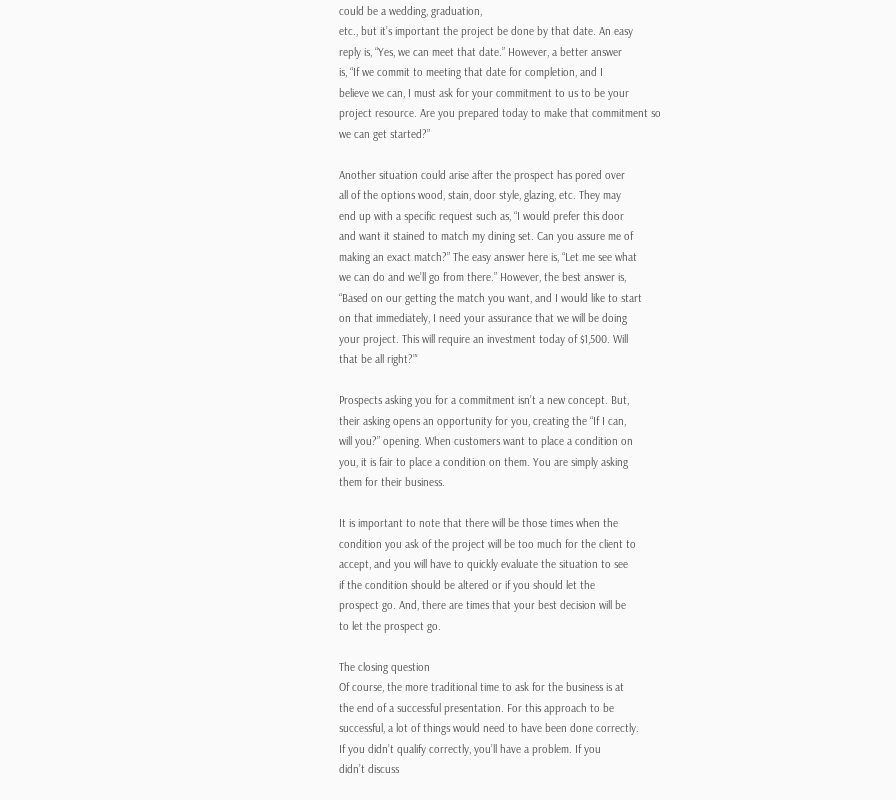could be a wedding, graduation,
etc., but it’s important the project be done by that date. An easy
reply is, “Yes, we can meet that date.” However, a better answer
is, “If we commit to meeting that date for completion, and I
believe we can, I must ask for your commitment to us to be your
project resource. Are you prepared today to make that commitment so
we can get started?”

Another situation could arise after the prospect has pored over
all of the options wood, stain, door style, glazing, etc. They may
end up with a specific request such as, “I would prefer this door
and want it stained to match my dining set. Can you assure me of
making an exact match?” The easy answer here is, “Let me see what
we can do and we’ll go from there.” However, the best answer is,
“Based on our getting the match you want, and I would like to start
on that immediately, I need your assurance that we will be doing
your project. This will require an investment today of $1,500. Will
that be all right?”‘

Prospects asking you for a commitment isn’t a new concept. But,
their asking opens an opportunity for you, creating the “If I can,
will you?” opening. When customers want to place a condition on
you, it is fair to place a condition on them. You are simply asking
them for their business.

It is important to note that there will be those times when the
condition you ask of the project will be too much for the client to
accept, and you will have to quickly evaluate the situation to see
if the condition should be altered or if you should let the
prospect go. And, there are times that your best decision will be
to let the prospect go.

The closing question
Of course, the more traditional time to ask for the business is at
the end of a successful presentation. For this approach to be
successful, a lot of things would need to have been done correctly.
If you didn’t qualify correctly, you’ll have a problem. If you
didn’t discuss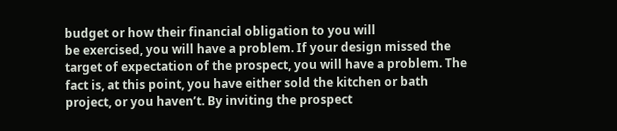budget or how their financial obligation to you will
be exercised, you will have a problem. If your design missed the
target of expectation of the prospect, you will have a problem. The
fact is, at this point, you have either sold the kitchen or bath
project, or you haven’t. By inviting the prospect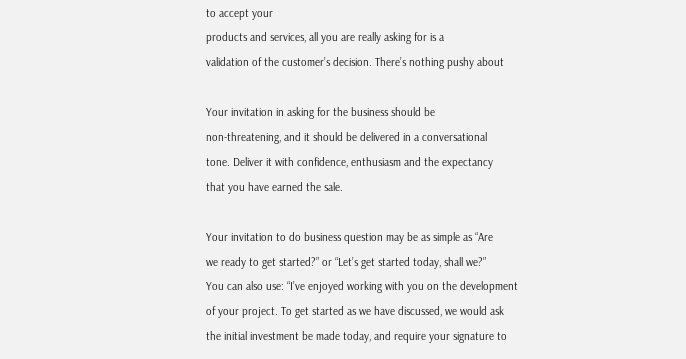to accept your
products and services, all you are really asking for is a
validation of the customer’s decision. There’s nothing pushy about

Your invitation in asking for the business should be
non-threatening, and it should be delivered in a conversational
tone. Deliver it with confidence, enthusiasm and the expectancy
that you have earned the sale.

Your invitation to do business question may be as simple as “Are
we ready to get started?” or “Let’s get started today, shall we?”
You can also use: “I’ve enjoyed working with you on the development
of your project. To get started as we have discussed, we would ask
the initial investment be made today, and require your signature to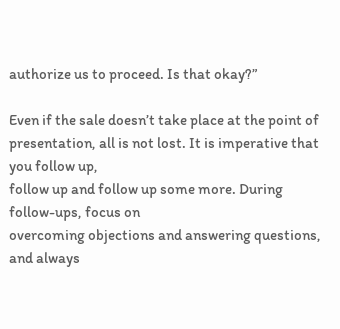authorize us to proceed. Is that okay?”

Even if the sale doesn’t take place at the point of
presentation, all is not lost. It is imperative that you follow up,
follow up and follow up some more. During follow-ups, focus on
overcoming objections and answering questions, and always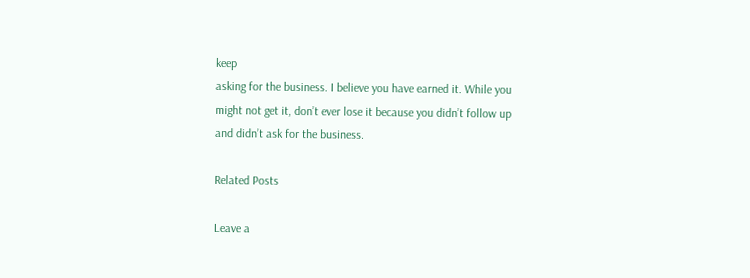keep
asking for the business. I believe you have earned it. While you
might not get it, don’t ever lose it because you didn’t follow up
and didn’t ask for the business.

Related Posts

Leave a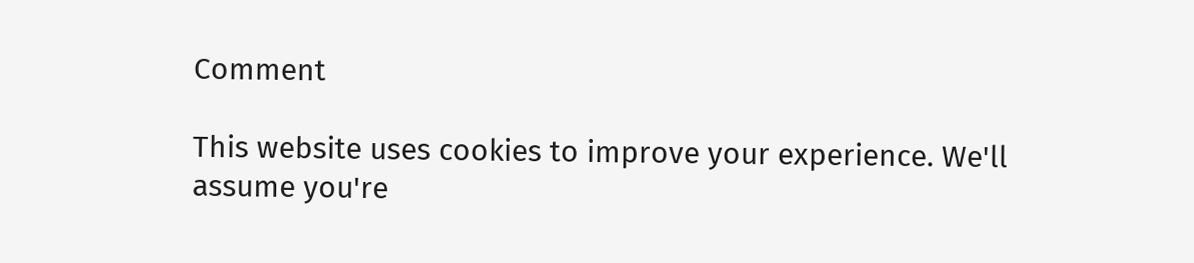Comment

This website uses cookies to improve your experience. We'll assume you're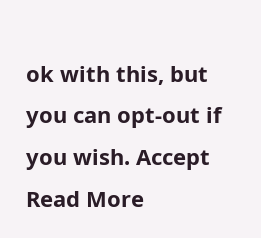ok with this, but you can opt-out if you wish. Accept Read More